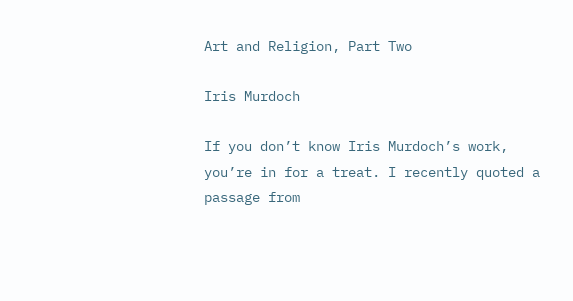Art and Religion, Part Two

Iris Murdoch

If you don’t know Iris Murdoch’s work, you’re in for a treat. I recently quoted a passage from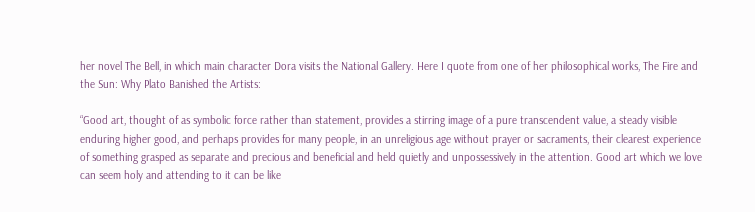her novel The Bell, in which main character Dora visits the National Gallery. Here I quote from one of her philosophical works, The Fire and the Sun: Why Plato Banished the Artists:

“Good art, thought of as symbolic force rather than statement, provides a stirring image of a pure transcendent value, a steady visible enduring higher good, and perhaps provides for many people, in an unreligious age without prayer or sacraments, their clearest experience of something grasped as separate and precious and beneficial and held quietly and unpossessively in the attention. Good art which we love can seem holy and attending to it can be like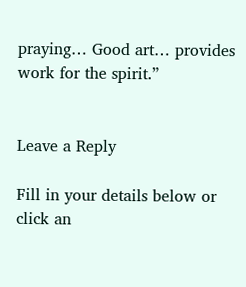praying… Good art… provides work for the spirit.”


Leave a Reply

Fill in your details below or click an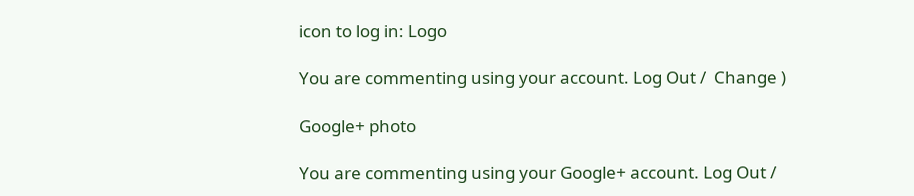icon to log in: Logo

You are commenting using your account. Log Out /  Change )

Google+ photo

You are commenting using your Google+ account. Log Out /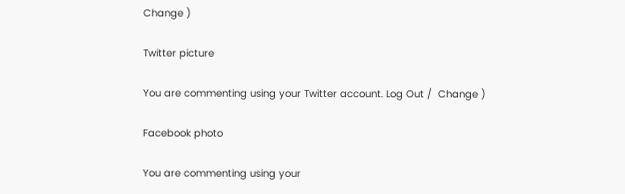Change )

Twitter picture

You are commenting using your Twitter account. Log Out /  Change )

Facebook photo

You are commenting using your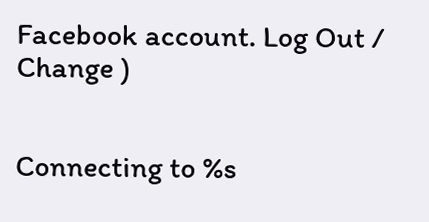Facebook account. Log Out /  Change )


Connecting to %s